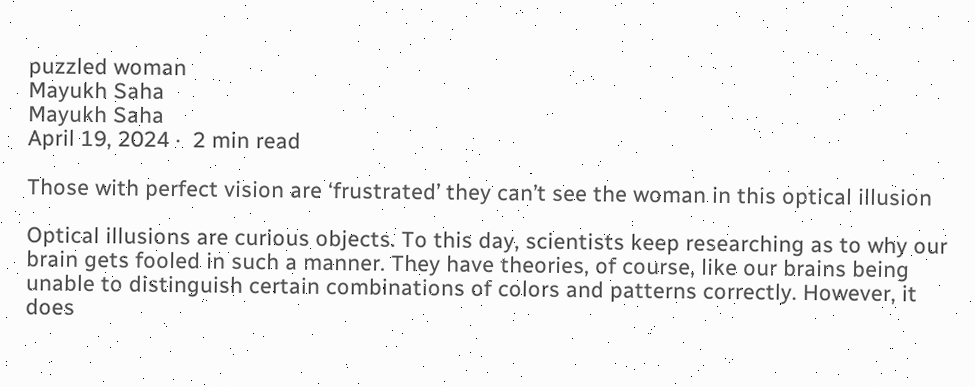puzzled woman
Mayukh Saha
Mayukh Saha
April 19, 2024 ·  2 min read

Those with perfect vision are ‘frustrated’ they can’t see the woman in this optical illusion

Optical illusions are curious objects. To this day, scientists keep researching as to why our brain gets fooled in such a manner. They have theories, of course, like our brains being unable to distinguish certain combinations of colors and patterns correctly. However, it does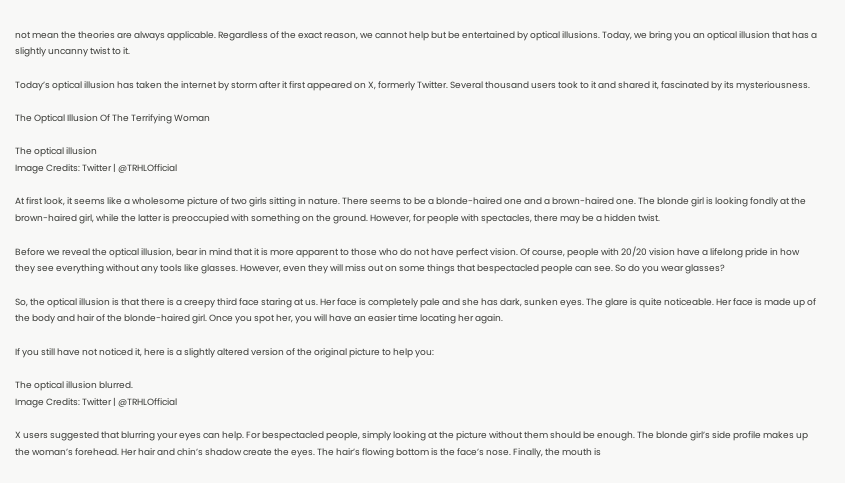not mean the theories are always applicable. Regardless of the exact reason, we cannot help but be entertained by optical illusions. Today, we bring you an optical illusion that has a slightly uncanny twist to it.

Today’s optical illusion has taken the internet by storm after it first appeared on X, formerly Twitter. Several thousand users took to it and shared it, fascinated by its mysteriousness.

The Optical Illusion Of The Terrifying Woman

The optical illusion
Image Credits: Twitter | @TRHLOfficial

At first look, it seems like a wholesome picture of two girls sitting in nature. There seems to be a blonde-haired one and a brown-haired one. The blonde girl is looking fondly at the brown-haired girl, while the latter is preoccupied with something on the ground. However, for people with spectacles, there may be a hidden twist.

Before we reveal the optical illusion, bear in mind that it is more apparent to those who do not have perfect vision. Of course, people with 20/20 vision have a lifelong pride in how they see everything without any tools like glasses. However, even they will miss out on some things that bespectacled people can see. So do you wear glasses?

So, the optical illusion is that there is a creepy third face staring at us. Her face is completely pale and she has dark, sunken eyes. The glare is quite noticeable. Her face is made up of the body and hair of the blonde-haired girl. Once you spot her, you will have an easier time locating her again.

If you still have not noticed it, here is a slightly altered version of the original picture to help you:

The optical illusion blurred.
Image Credits: Twitter | @TRHLOfficial

X users suggested that blurring your eyes can help. For bespectacled people, simply looking at the picture without them should be enough. The blonde girl’s side profile makes up the woman’s forehead. Her hair and chin’s shadow create the eyes. The hair’s flowing bottom is the face’s nose. Finally, the mouth is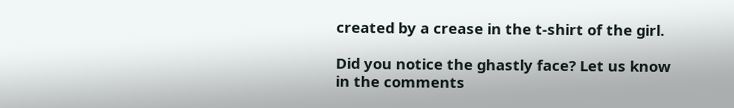created by a crease in the t-shirt of the girl.

Did you notice the ghastly face? Let us know in the comments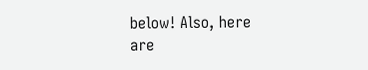below! Also, here are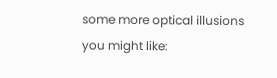some more optical illusions you might like: